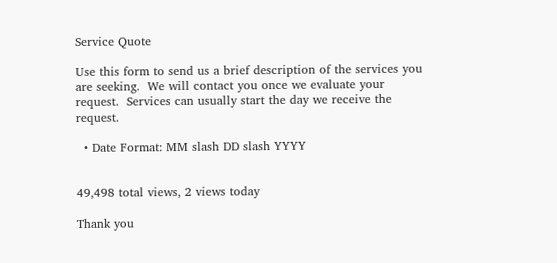Service Quote

Use this form to send us a brief description of the services you are seeking.  We will contact you once we evaluate your request.  Services can usually start the day we receive the request.

  • Date Format: MM slash DD slash YYYY


49,498 total views, 2 views today

Thank you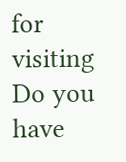for visiting Do you have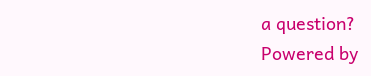a question?
Powered by